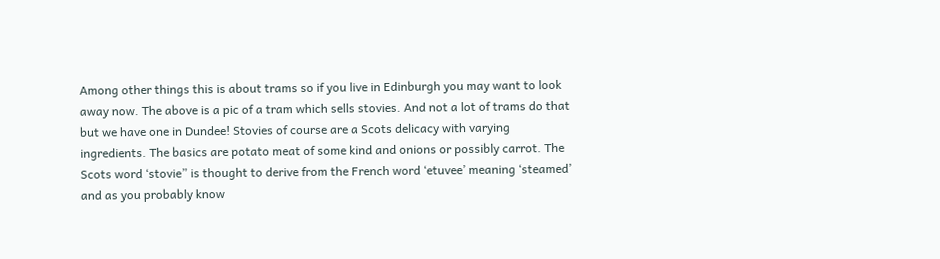Among other things this is about trams so if you live in Edinburgh you may want to look away now. The above is a pic of a tram which sells stovies. And not a lot of trams do that but we have one in Dundee! Stovies of course are a Scots delicacy with varying ingredients. The basics are potato meat of some kind and onions or possibly carrot. The Scots word ‘stovie” is thought to derive from the French word ‘etuvee’ meaning ‘steamed’ and as you probably know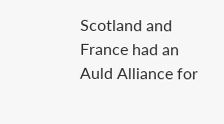Scotland and France had an Auld Alliance for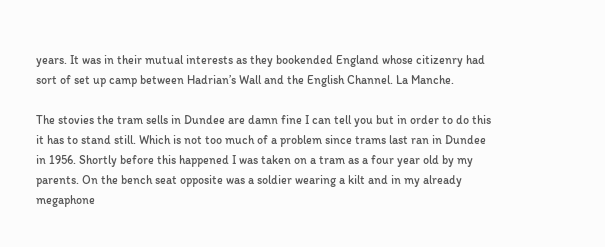years. It was in their mutual interests as they bookended England whose citizenry had sort of set up camp between Hadrian’s Wall and the English Channel. La Manche.

The stovies the tram sells in Dundee are damn fine I can tell you but in order to do this it has to stand still. Which is not too much of a problem since trams last ran in Dundee in 1956. Shortly before this happened I was taken on a tram as a four year old by my parents. On the bench seat opposite was a soldier wearing a kilt and in my already megaphone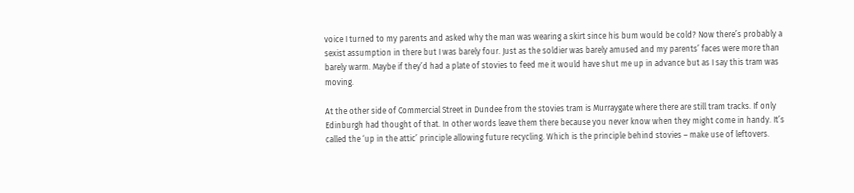voice I turned to my parents and asked why the man was wearing a skirt since his bum would be cold? Now there’s probably a sexist assumption in there but I was barely four. Just as the soldier was barely amused and my parents’ faces were more than barely warm. Maybe if they’d had a plate of stovies to feed me it would have shut me up in advance but as I say this tram was moving.

At the other side of Commercial Street in Dundee from the stovies tram is Murraygate where there are still tram tracks. If only Edinburgh had thought of that. In other words leave them there because you never know when they might come in handy. It’s called the ‘up in the attic’ principle allowing future recycling. Which is the principle behind stovies – make use of leftovers.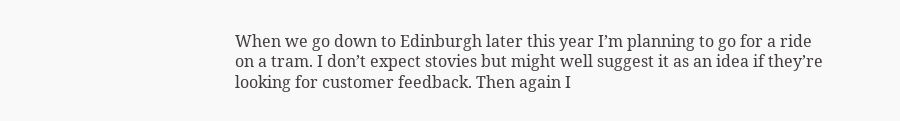When we go down to Edinburgh later this year I’m planning to go for a ride on a tram. I don’t expect stovies but might well suggest it as an idea if they’re looking for customer feedback. Then again I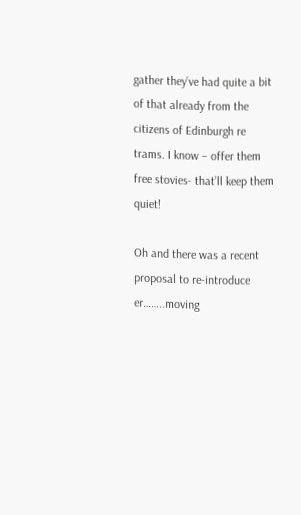gather they’ve had quite a bit of that already from the citizens of Edinburgh re trams. I know – offer them free stovies- that’ll keep them quiet!

Oh and there was a recent proposal to re-introduce er……..moving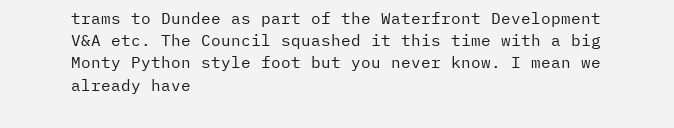trams to Dundee as part of the Waterfront Development V&A etc. The Council squashed it this time with a big Monty Python style foot but you never know. I mean we already have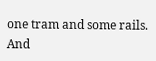one tram and some rails. And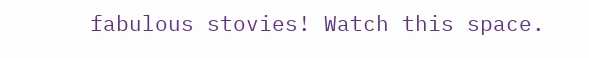fabulous stovies! Watch this space.